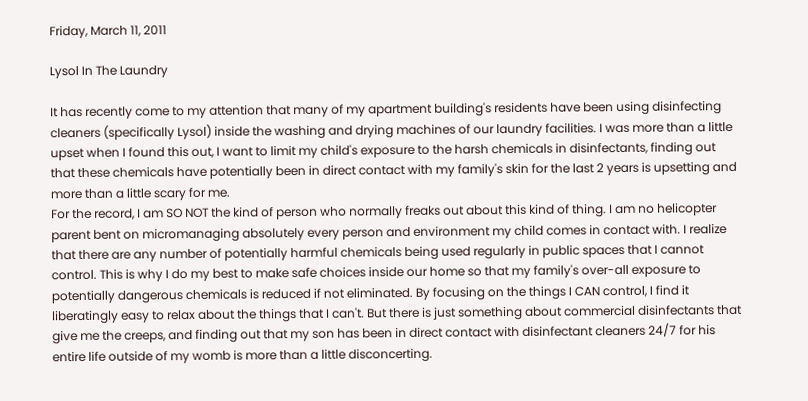Friday, March 11, 2011

Lysol In The Laundry

It has recently come to my attention that many of my apartment building's residents have been using disinfecting cleaners (specifically Lysol) inside the washing and drying machines of our laundry facilities. I was more than a little upset when I found this out, I want to limit my child's exposure to the harsh chemicals in disinfectants, finding out that these chemicals have potentially been in direct contact with my family's skin for the last 2 years is upsetting and more than a little scary for me.
For the record, I am SO NOT the kind of person who normally freaks out about this kind of thing. I am no helicopter parent bent on micromanaging absolutely every person and environment my child comes in contact with. I realize that there are any number of potentially harmful chemicals being used regularly in public spaces that I cannot control. This is why I do my best to make safe choices inside our home so that my family's over-all exposure to potentially dangerous chemicals is reduced if not eliminated. By focusing on the things I CAN control, I find it liberatingly easy to relax about the things that I can't. But there is just something about commercial disinfectants that give me the creeps, and finding out that my son has been in direct contact with disinfectant cleaners 24/7 for his entire life outside of my womb is more than a little disconcerting.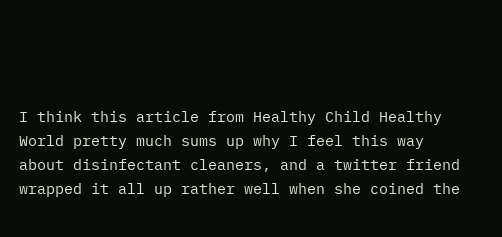I think this article from Healthy Child Healthy World pretty much sums up why I feel this way about disinfectant cleaners, and a twitter friend wrapped it all up rather well when she coined the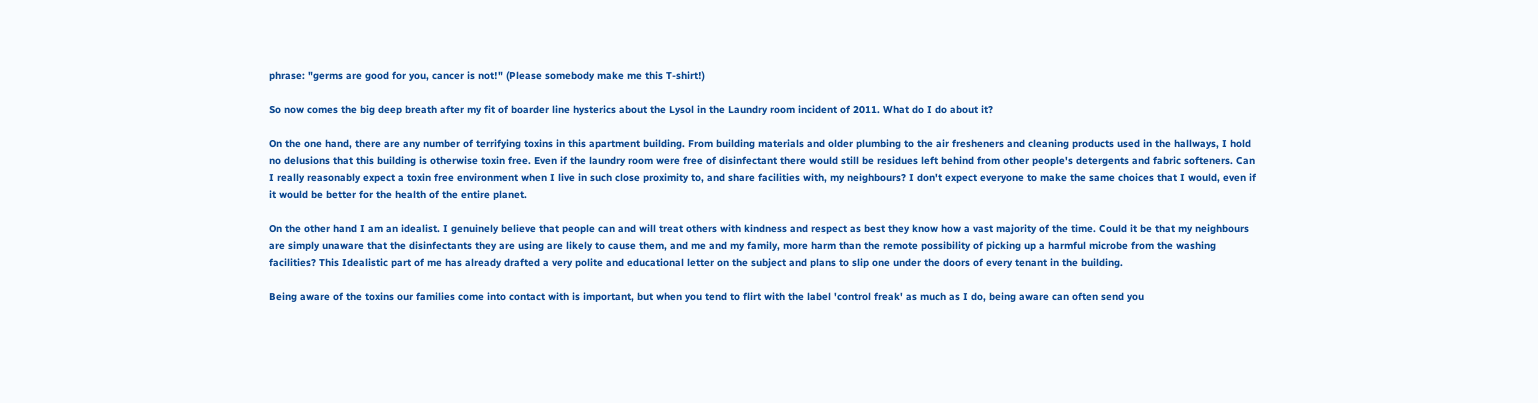phrase: "germs are good for you, cancer is not!" (Please somebody make me this T-shirt!)

So now comes the big deep breath after my fit of boarder line hysterics about the Lysol in the Laundry room incident of 2011. What do I do about it?

On the one hand, there are any number of terrifying toxins in this apartment building. From building materials and older plumbing to the air fresheners and cleaning products used in the hallways, I hold no delusions that this building is otherwise toxin free. Even if the laundry room were free of disinfectant there would still be residues left behind from other people's detergents and fabric softeners. Can I really reasonably expect a toxin free environment when I live in such close proximity to, and share facilities with, my neighbours? I don't expect everyone to make the same choices that I would, even if it would be better for the health of the entire planet.

On the other hand I am an idealist. I genuinely believe that people can and will treat others with kindness and respect as best they know how a vast majority of the time. Could it be that my neighbours are simply unaware that the disinfectants they are using are likely to cause them, and me and my family, more harm than the remote possibility of picking up a harmful microbe from the washing facilities? This Idealistic part of me has already drafted a very polite and educational letter on the subject and plans to slip one under the doors of every tenant in the building.

Being aware of the toxins our families come into contact with is important, but when you tend to flirt with the label 'control freak' as much as I do, being aware can often send you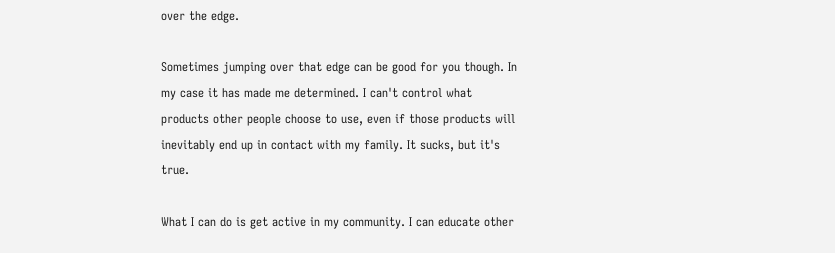over the edge.

Sometimes jumping over that edge can be good for you though. In my case it has made me determined. I can't control what products other people choose to use, even if those products will inevitably end up in contact with my family. It sucks, but it's true.

What I can do is get active in my community. I can educate other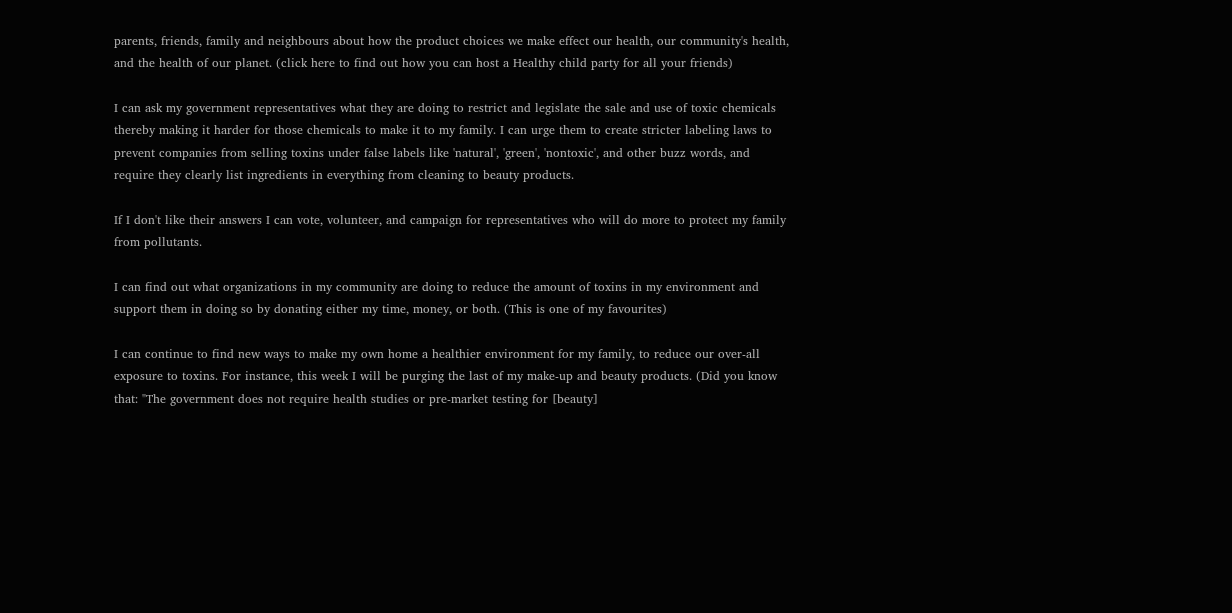parents, friends, family and neighbours about how the product choices we make effect our health, our community's health, and the health of our planet. (click here to find out how you can host a Healthy child party for all your friends)

I can ask my government representatives what they are doing to restrict and legislate the sale and use of toxic chemicals thereby making it harder for those chemicals to make it to my family. I can urge them to create stricter labeling laws to prevent companies from selling toxins under false labels like 'natural', 'green', 'nontoxic', and other buzz words, and require they clearly list ingredients in everything from cleaning to beauty products.

If I don't like their answers I can vote, volunteer, and campaign for representatives who will do more to protect my family from pollutants.

I can find out what organizations in my community are doing to reduce the amount of toxins in my environment and support them in doing so by donating either my time, money, or both. (This is one of my favourites)

I can continue to find new ways to make my own home a healthier environment for my family, to reduce our over-all exposure to toxins. For instance, this week I will be purging the last of my make-up and beauty products. (Did you know that: "The government does not require health studies or pre-market testing for [beauty]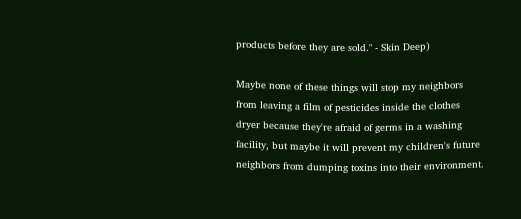products before they are sold." - Skin Deep)

Maybe none of these things will stop my neighbors from leaving a film of pesticides inside the clothes dryer because they're afraid of germs in a washing facility, but maybe it will prevent my children's future neighbors from dumping toxins into their environment.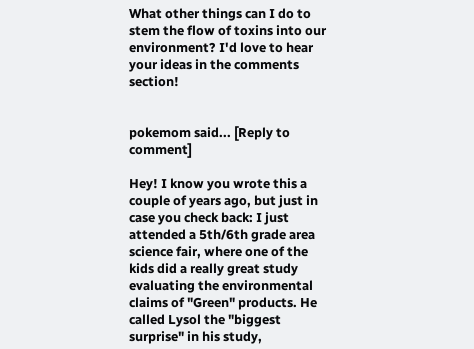What other things can I do to stem the flow of toxins into our environment? I'd love to hear your ideas in the comments section!


pokemom said... [Reply to comment]

Hey! I know you wrote this a couple of years ago, but just in case you check back: I just attended a 5th/6th grade area science fair, where one of the kids did a really great study evaluating the environmental claims of "Green" products. He called Lysol the "biggest surprise" in his study,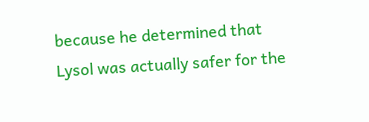because he determined that Lysol was actually safer for the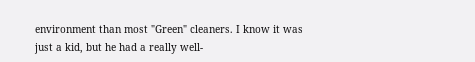environment than most "Green" cleaners. I know it was just a kid, but he had a really well-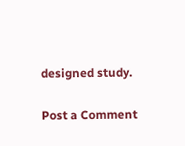designed study.

Post a Comment